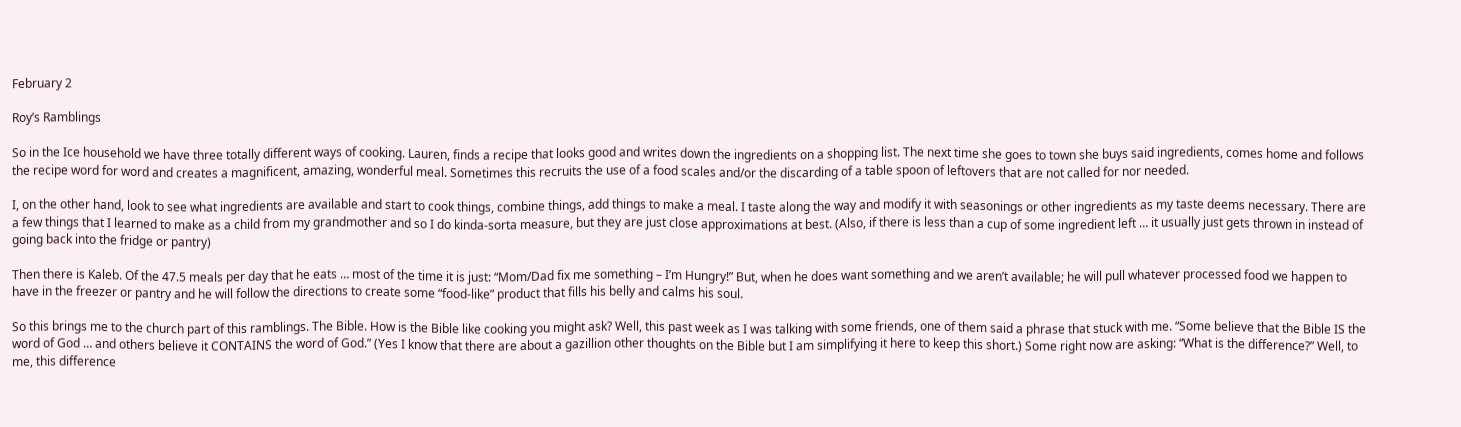February 2

Roy’s Ramblings

So in the Ice household we have three totally different ways of cooking. Lauren, finds a recipe that looks good and writes down the ingredients on a shopping list. The next time she goes to town she buys said ingredients, comes home and follows the recipe word for word and creates a magnificent, amazing, wonderful meal. Sometimes this recruits the use of a food scales and/or the discarding of a table spoon of leftovers that are not called for nor needed.

I, on the other hand, look to see what ingredients are available and start to cook things, combine things, add things to make a meal. I taste along the way and modify it with seasonings or other ingredients as my taste deems necessary. There are a few things that I learned to make as a child from my grandmother and so I do kinda-sorta measure, but they are just close approximations at best. (Also, if there is less than a cup of some ingredient left … it usually just gets thrown in instead of going back into the fridge or pantry)

Then there is Kaleb. Of the 47.5 meals per day that he eats … most of the time it is just: “Mom/Dad fix me something – I’m Hungry!” But, when he does want something and we aren’t available; he will pull whatever processed food we happen to have in the freezer or pantry and he will follow the directions to create some “food-like” product that fills his belly and calms his soul.

So this brings me to the church part of this ramblings. The Bible. How is the Bible like cooking you might ask? Well, this past week as I was talking with some friends, one of them said a phrase that stuck with me. “Some believe that the Bible IS the word of God … and others believe it CONTAINS the word of God.” (Yes I know that there are about a gazillion other thoughts on the Bible but I am simplifying it here to keep this short.) Some right now are asking: “What is the difference?” Well, to me, this difference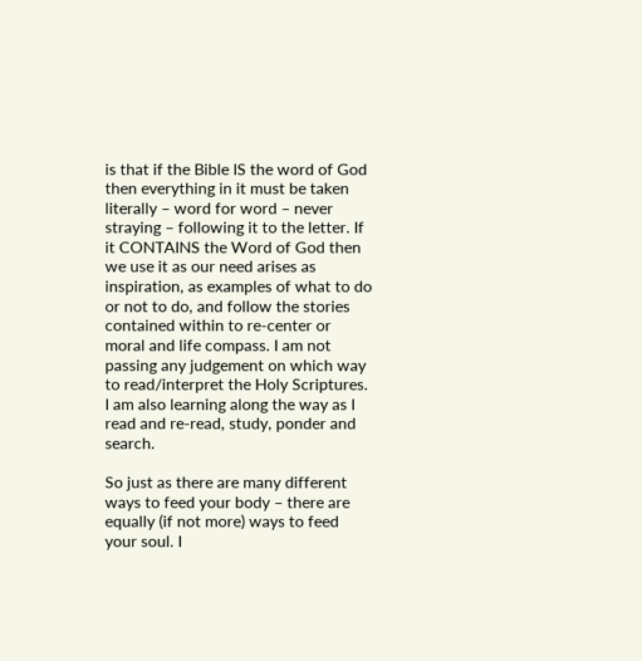is that if the Bible IS the word of God then everything in it must be taken literally – word for word – never straying – following it to the letter. If it CONTAINS the Word of God then we use it as our need arises as inspiration, as examples of what to do or not to do, and follow the stories contained within to re-center or moral and life compass. I am not passing any judgement on which way to read/interpret the Holy Scriptures. I am also learning along the way as I read and re-read, study, ponder and search.

So just as there are many different ways to feed your body – there are equally (if not more) ways to feed your soul. I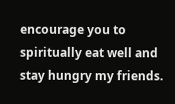encourage you to spiritually eat well and stay hungry my friends.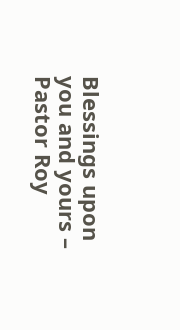Blessings upon you and yours – Pastor Roy